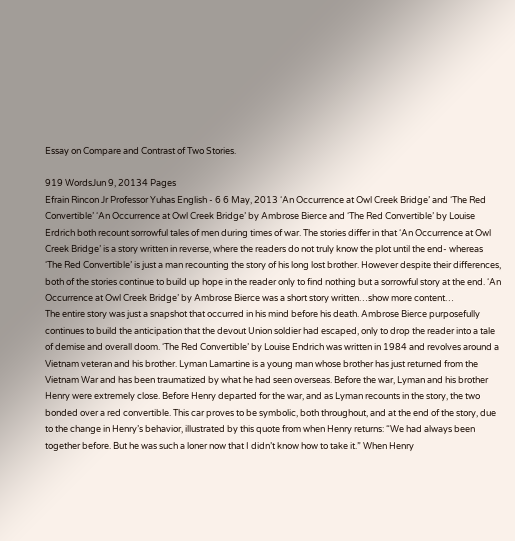Essay on Compare and Contrast of Two Stories.

919 WordsJun 9, 20134 Pages
Efrain Rincon Jr Professor Yuhas English - 6 6 May, 2013 ‘An Occurrence at Owl Creek Bridge’ and ‘The Red Convertible’ ‘An Occurrence at Owl Creek Bridge’ by Ambrose Bierce and ‘The Red Convertible’ by Louise Erdrich both recount sorrowful tales of men during times of war. The stories differ in that ‘An Occurrence at Owl Creek Bridge’ is a story written in reverse, where the readers do not truly know the plot until the end- whereas ‘The Red Convertible’ is just a man recounting the story of his long lost brother. However despite their differences, both of the stories continue to build up hope in the reader only to find nothing but a sorrowful story at the end. ‘An Occurrence at Owl Creek Bridge’ by Ambrose Bierce was a short story written…show more content…
The entire story was just a snapshot that occurred in his mind before his death. Ambrose Bierce purposefully continues to build the anticipation that the devout Union soldier had escaped, only to drop the reader into a tale of demise and overall doom. ‘The Red Convertible’ by Louise Endrich was written in 1984 and revolves around a Vietnam veteran and his brother. Lyman Lamartine is a young man whose brother has just returned from the Vietnam War and has been traumatized by what he had seen overseas. Before the war, Lyman and his brother Henry were extremely close. Before Henry departed for the war, and as Lyman recounts in the story, the two bonded over a red convertible. This car proves to be symbolic, both throughout, and at the end of the story, due to the change in Henry’s behavior, illustrated by this quote from when Henry returns: “We had always been together before. But he was such a loner now that I didn’t know how to take it.” When Henry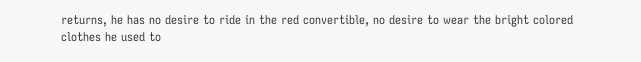returns, he has no desire to ride in the red convertible, no desire to wear the bright colored clothes he used to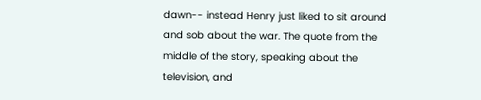dawn-- instead Henry just liked to sit around and sob about the war. The quote from the middle of the story, speaking about the television, and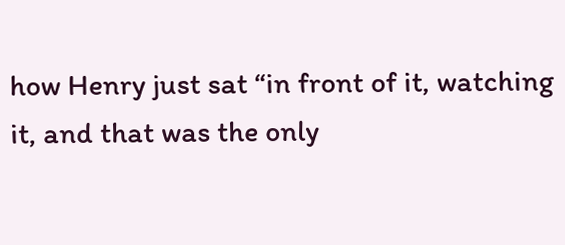how Henry just sat “in front of it, watching it, and that was the only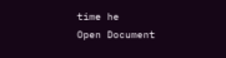time he
Open Document